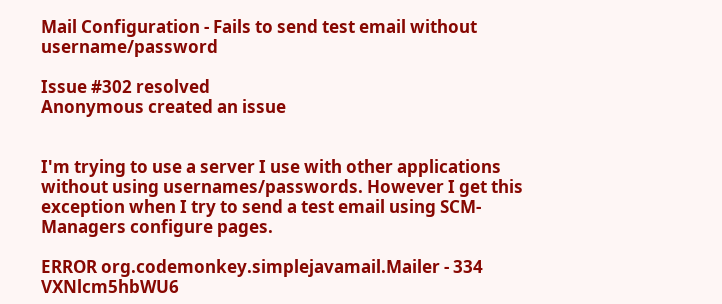Mail Configuration - Fails to send test email without username/password

Issue #302 resolved
Anonymous created an issue


I'm trying to use a server I use with other applications without using usernames/passwords. However I get this exception when I try to send a test email using SCM-Managers configure pages.

ERROR org.codemonkey.simplejavamail.Mailer - 334 VXNlcm5hbWU6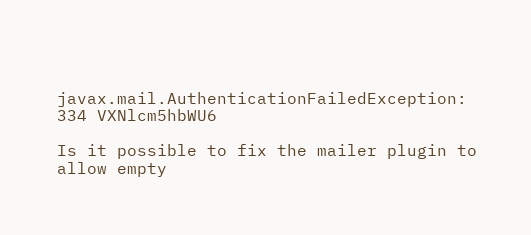javax.mail.AuthenticationFailedException: 334 VXNlcm5hbWU6

Is it possible to fix the mailer plugin to allow empty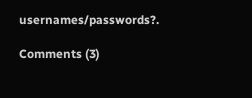usernames/passwords?.

Comments (3)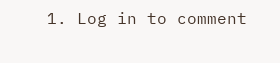1. Log in to comment